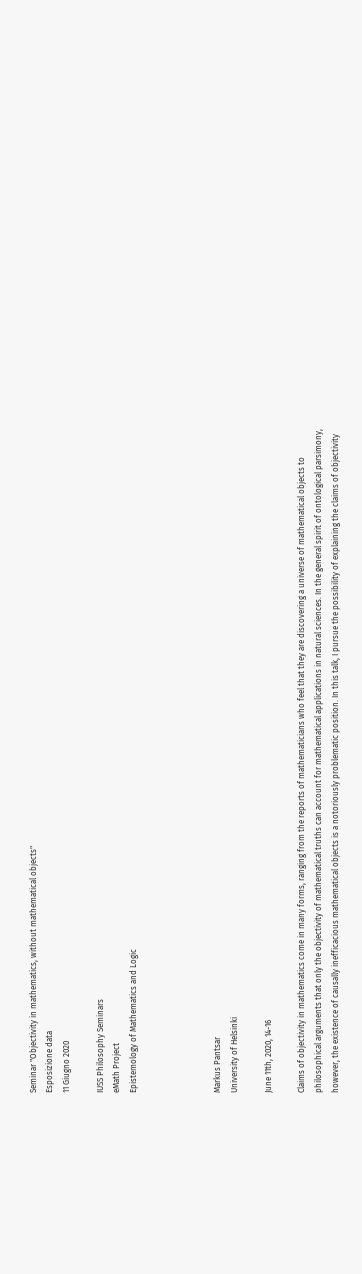Seminar "Objectivity in mathematics, without mathematical objects"
Esposizione data
11 Giugno 2020

IUSS Philosophy Seminars
eMath Project
Epistemology of Mathematics and Logic




Markus Pantsar
University of Helsinki

June 11th, 2020, 14-16

Claims of objectivity in mathematics come in many forms, ranging from the reports of mathematicians who feel that they are discovering a universe of mathematical objects to philosophical arguments that only the objectivity of mathematical truths can account for mathematical applications in natural sciences. In the general spirit of ontological parsimony, however, the existence of causally inefficacious mathematical objects is a notoriously problematic position. In this talk, I pursue the possibility of explaining the claims of objectivity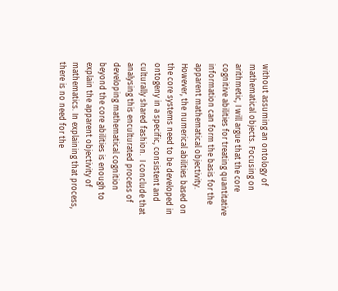without assuming an ontology of mathematical objects. Focusing on arithmetic, I will argue that the core cognitive abilities for treating quantitative information can form the basis for the apparent mathematical objectivity. However, the numerical abilities based on the core systems need to be developed in ontogeny in a specific, consistent and culturally shared fashion.  I conclude that analysing this enculturated process of developing mathematical cognition beyond the core abilities is enough to explain the apparent objectivity of mathematics. In explaining that process, there is no need for the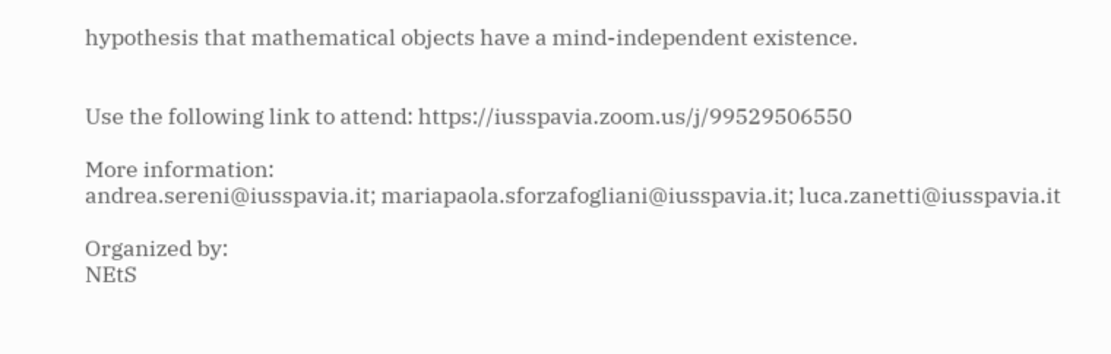hypothesis that mathematical objects have a mind-independent existence.


Use the following link to attend: https://iusspavia.zoom.us/j/99529506550

More information:
andrea.sereni@iusspavia.it; mariapaola.sforzafogliani@iusspavia.it; luca.zanetti@iusspavia.it

Organized by:
NEtS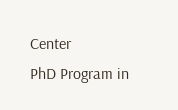Center
PhD Program in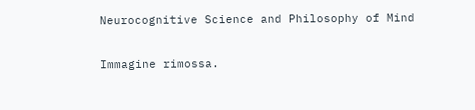Neurocognitive Science and Philosophy of Mind

Immagine rimossa.